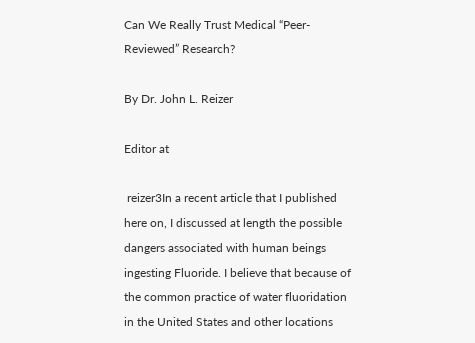Can We Really Trust Medical “Peer-Reviewed” Research?

By Dr. John L. Reizer

Editor at

 reizer3In a recent article that I published here on, I discussed at length the possible dangers associated with human beings ingesting Fluoride. I believe that because of the common practice of water fluoridation in the United States and other locations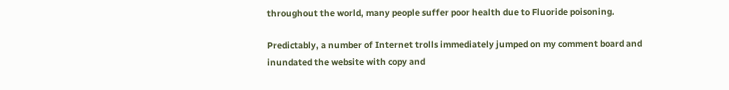throughout the world, many people suffer poor health due to Fluoride poisoning.

Predictably, a number of Internet trolls immediately jumped on my comment board and inundated the website with copy and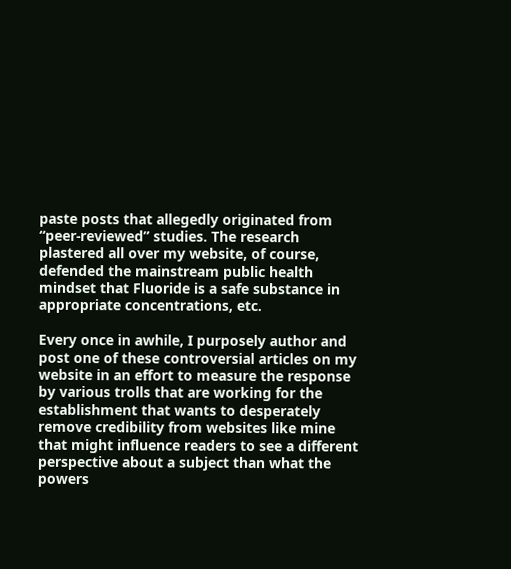paste posts that allegedly originated from “peer-reviewed” studies. The research plastered all over my website, of course, defended the mainstream public health mindset that Fluoride is a safe substance in appropriate concentrations, etc.

Every once in awhile, I purposely author and post one of these controversial articles on my website in an effort to measure the response by various trolls that are working for the establishment that wants to desperately remove credibility from websites like mine that might influence readers to see a different perspective about a subject than what the powers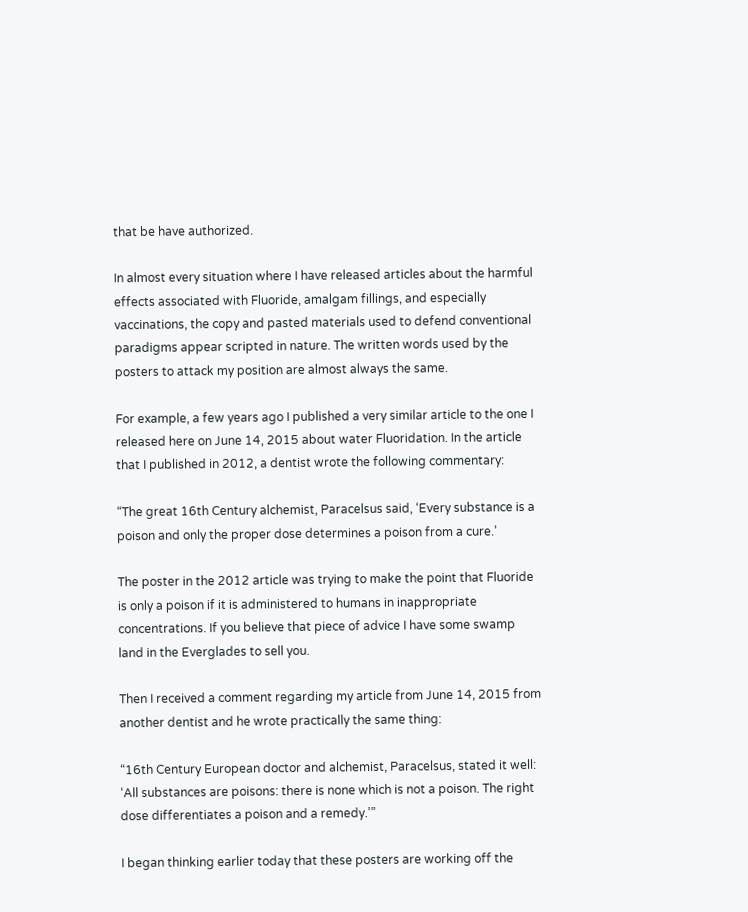that be have authorized.

In almost every situation where I have released articles about the harmful effects associated with Fluoride, amalgam fillings, and especially vaccinations, the copy and pasted materials used to defend conventional paradigms appear scripted in nature. The written words used by the posters to attack my position are almost always the same.

For example, a few years ago I published a very similar article to the one I released here on June 14, 2015 about water Fluoridation. In the article that I published in 2012, a dentist wrote the following commentary:

“The great 16th Century alchemist, Paracelsus said, ‘Every substance is a poison and only the proper dose determines a poison from a cure.’

The poster in the 2012 article was trying to make the point that Fluoride is only a poison if it is administered to humans in inappropriate concentrations. If you believe that piece of advice I have some swamp land in the Everglades to sell you.

Then I received a comment regarding my article from June 14, 2015 from another dentist and he wrote practically the same thing:

“16th Century European doctor and alchemist, Paracelsus, stated it well: ‘All substances are poisons: there is none which is not a poison. The right dose differentiates a poison and a remedy.’”

I began thinking earlier today that these posters are working off the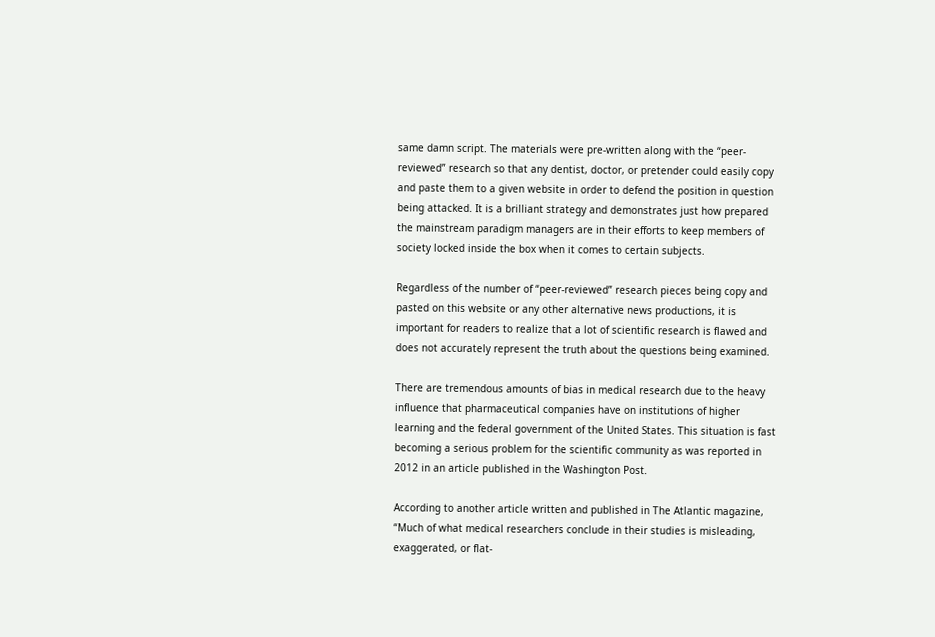same damn script. The materials were pre-written along with the “peer-reviewed” research so that any dentist, doctor, or pretender could easily copy and paste them to a given website in order to defend the position in question being attacked. It is a brilliant strategy and demonstrates just how prepared the mainstream paradigm managers are in their efforts to keep members of society locked inside the box when it comes to certain subjects.

Regardless of the number of “peer-reviewed” research pieces being copy and pasted on this website or any other alternative news productions, it is important for readers to realize that a lot of scientific research is flawed and does not accurately represent the truth about the questions being examined.

There are tremendous amounts of bias in medical research due to the heavy influence that pharmaceutical companies have on institutions of higher learning and the federal government of the United States. This situation is fast becoming a serious problem for the scientific community as was reported in 2012 in an article published in the Washington Post.

According to another article written and published in The Atlantic magazine, “Much of what medical researchers conclude in their studies is misleading, exaggerated, or flat-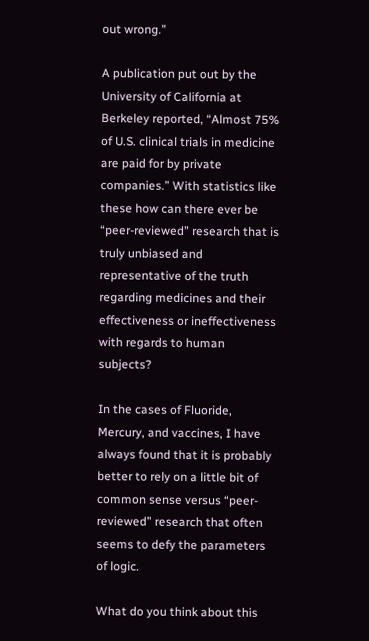out wrong.”

A publication put out by the University of California at Berkeley reported, “Almost 75% of U.S. clinical trials in medicine are paid for by private companies.” With statistics like these how can there ever be “peer-reviewed” research that is truly unbiased and representative of the truth regarding medicines and their effectiveness or ineffectiveness with regards to human subjects?

In the cases of Fluoride, Mercury, and vaccines, I have always found that it is probably better to rely on a little bit of common sense versus “peer-reviewed” research that often seems to defy the parameters of logic.

What do you think about this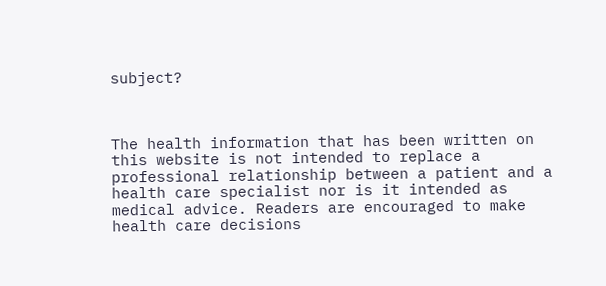subject?



The health information that has been written on this website is not intended to replace a professional relationship between a patient and a health care specialist nor is it intended as medical advice. Readers are encouraged to make health care decisions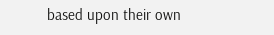based upon their own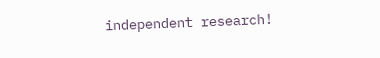independent research!